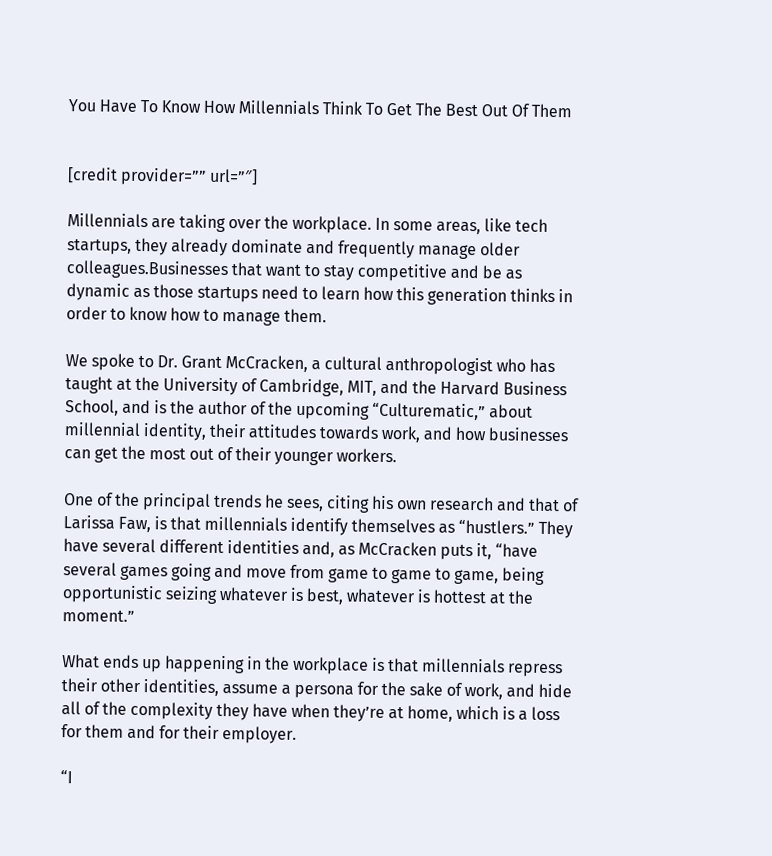You Have To Know How Millennials Think To Get The Best Out Of Them


[credit provider=”” url=”″]

Millennials are taking over the workplace. In some areas, like tech startups, they already dominate and frequently manage older colleagues.Businesses that want to stay competitive and be as dynamic as those startups need to learn how this generation thinks in order to know how to manage them.

We spoke to Dr. Grant McCracken, a cultural anthropologist who has taught at the University of Cambridge, MIT, and the Harvard Business School, and is the author of the upcoming “Culturematic,” about millennial identity, their attitudes towards work, and how businesses can get the most out of their younger workers.

One of the principal trends he sees, citing his own research and that of Larissa Faw, is that millennials identify themselves as “hustlers.” They have several different identities and, as McCracken puts it, “have several games going and move from game to game to game, being opportunistic seizing whatever is best, whatever is hottest at the moment.”

What ends up happening in the workplace is that millennials repress their other identities, assume a persona for the sake of work, and hide all of the complexity they have when they’re at home, which is a loss for them and for their employer.

“I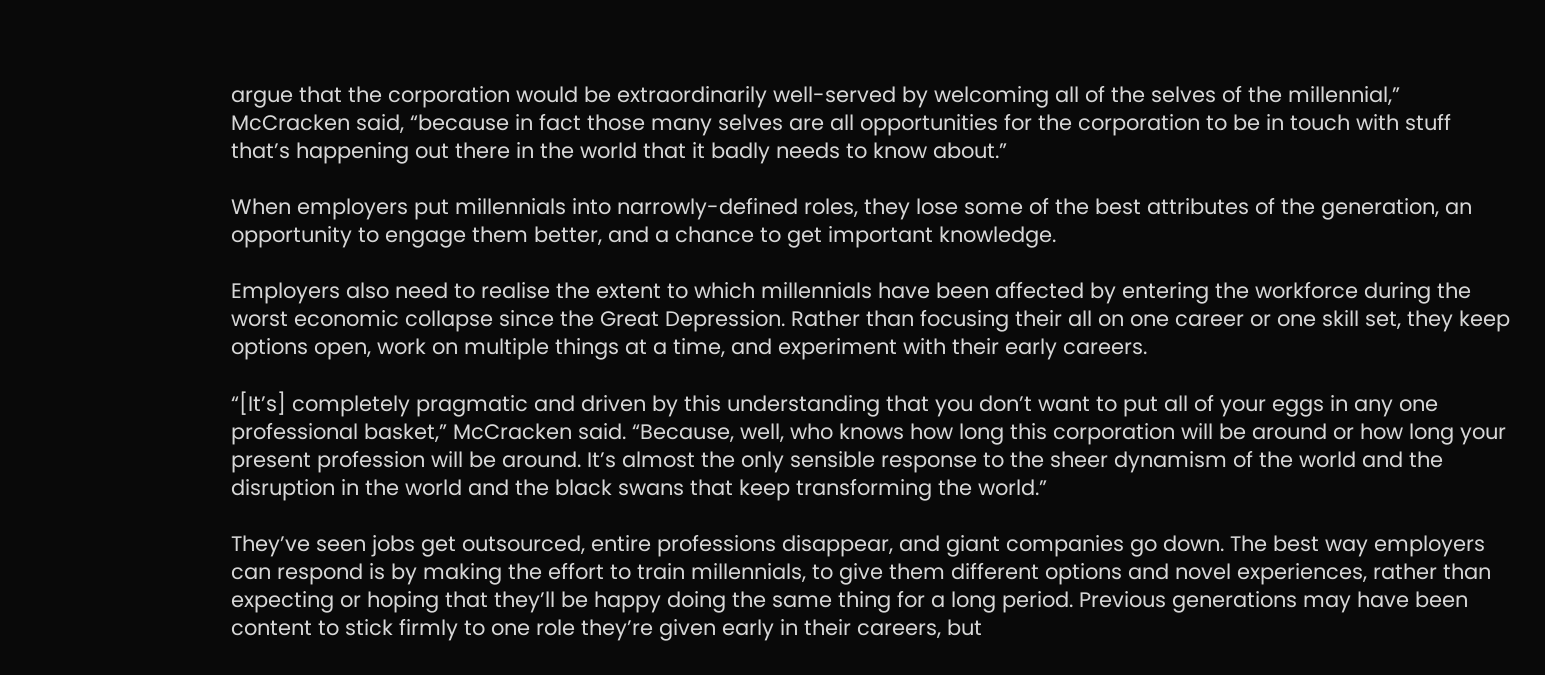argue that the corporation would be extraordinarily well-served by welcoming all of the selves of the millennial,” McCracken said, “because in fact those many selves are all opportunities for the corporation to be in touch with stuff that’s happening out there in the world that it badly needs to know about.”

When employers put millennials into narrowly-defined roles, they lose some of the best attributes of the generation, an opportunity to engage them better, and a chance to get important knowledge.

Employers also need to realise the extent to which millennials have been affected by entering the workforce during the worst economic collapse since the Great Depression. Rather than focusing their all on one career or one skill set, they keep options open, work on multiple things at a time, and experiment with their early careers.

“[It’s] completely pragmatic and driven by this understanding that you don’t want to put all of your eggs in any one professional basket,” McCracken said. “Because, well, who knows how long this corporation will be around or how long your present profession will be around. It’s almost the only sensible response to the sheer dynamism of the world and the disruption in the world and the black swans that keep transforming the world.”

They’ve seen jobs get outsourced, entire professions disappear, and giant companies go down. The best way employers can respond is by making the effort to train millennials, to give them different options and novel experiences, rather than expecting or hoping that they’ll be happy doing the same thing for a long period. Previous generations may have been content to stick firmly to one role they’re given early in their careers, but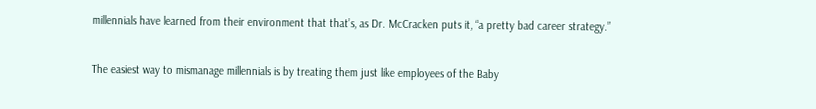millennials have learned from their environment that that’s, as Dr. McCracken puts it, “a pretty bad career strategy.”

The easiest way to mismanage millennials is by treating them just like employees of the Baby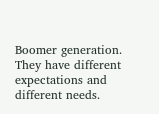Boomer generation. They have different expectations and different needs.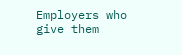Employers who give them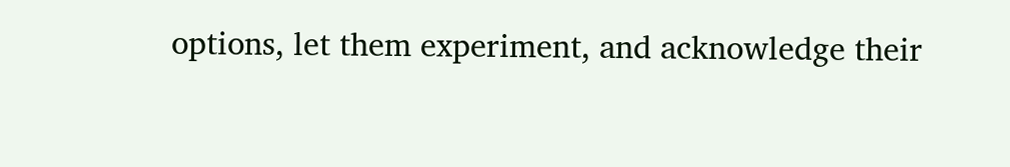options, let them experiment, and acknowledge their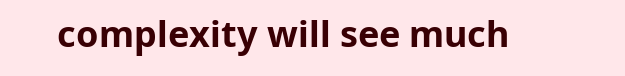complexity will see much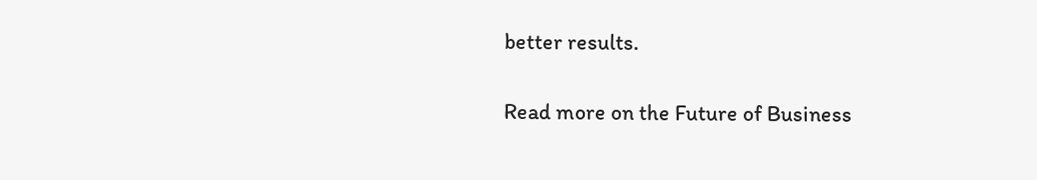better results.

Read more on the Future of Business